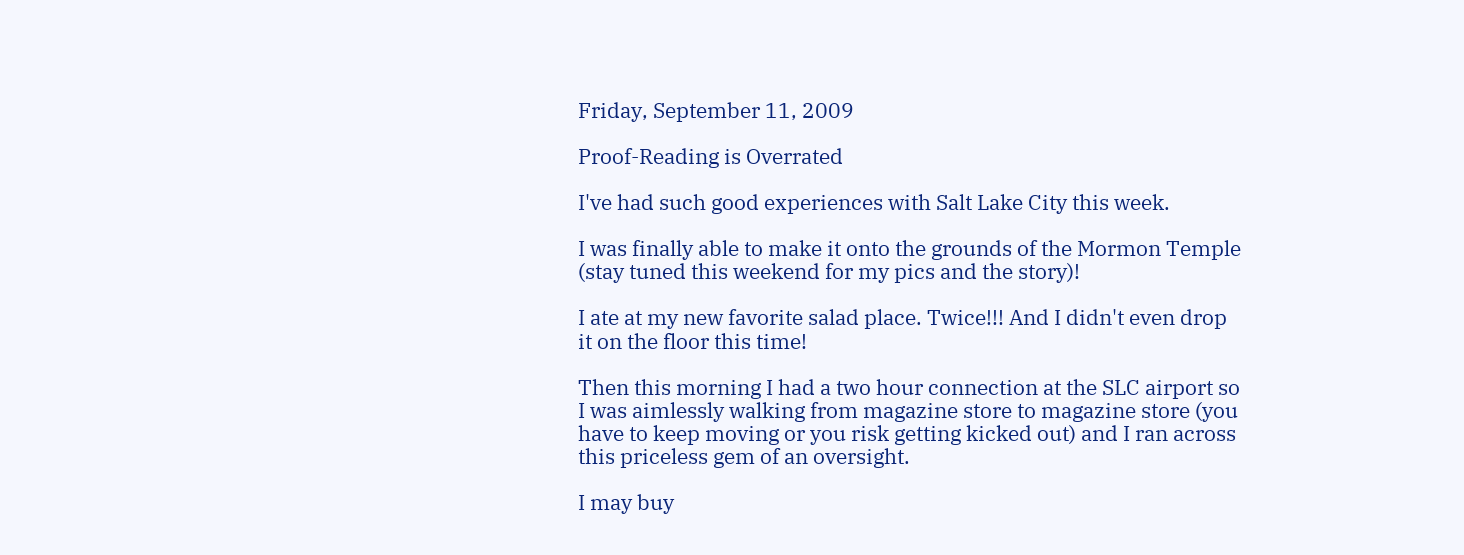Friday, September 11, 2009

Proof-Reading is Overrated

I've had such good experiences with Salt Lake City this week.

I was finally able to make it onto the grounds of the Mormon Temple (stay tuned this weekend for my pics and the story)!

I ate at my new favorite salad place. Twice!!! And I didn't even drop it on the floor this time!

Then this morning I had a two hour connection at the SLC airport so I was aimlessly walking from magazine store to magazine store (you have to keep moving or you risk getting kicked out) and I ran across this priceless gem of an oversight.

I may buy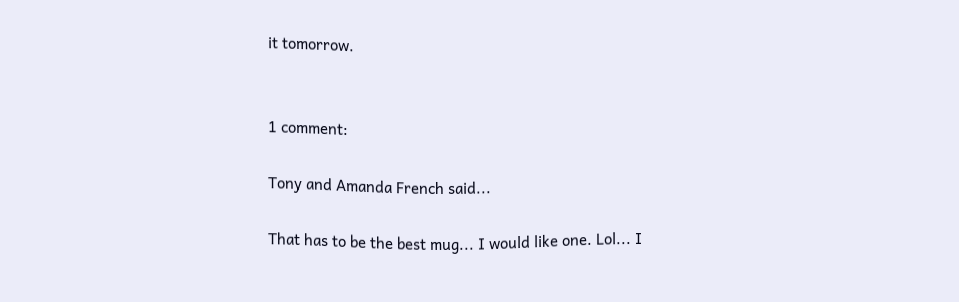it tomorrow.


1 comment:

Tony and Amanda French said...

That has to be the best mug... I would like one. Lol... I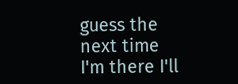guess the next time I'm there I'll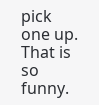pick one up. That is so funny.